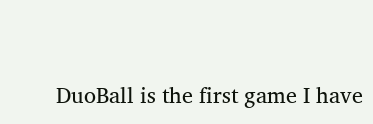DuoBall is the first game I have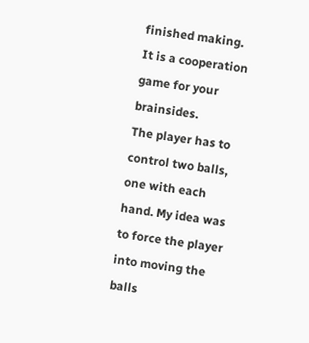finished making.
It is a cooperation game for your brainsides.
The player has to control two balls, one with each hand. My idea was to force the player into moving the balls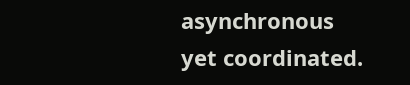asynchronous yet coordinated.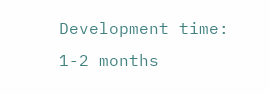Development time: 1-2 months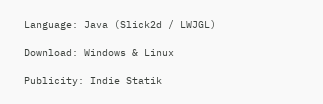Language: Java (Slick2d / LWJGL)

Download: Windows & Linux

Publicity: Indie Statik